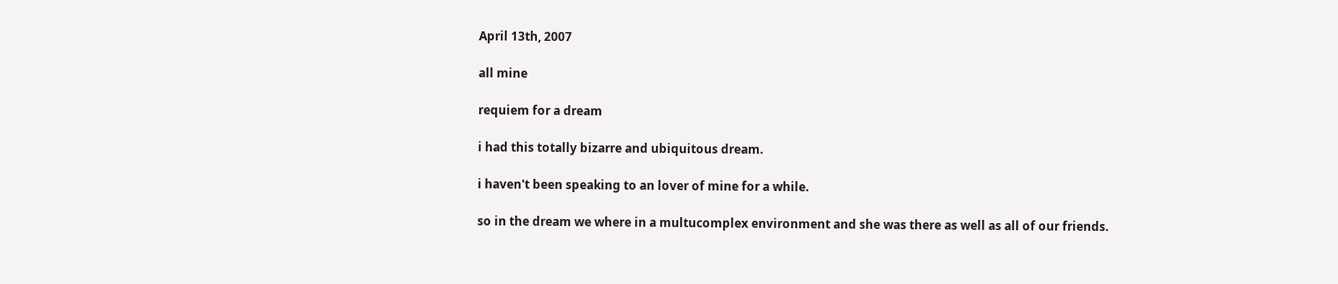April 13th, 2007

all mine

requiem for a dream

i had this totally bizarre and ubiquitous dream.

i haven't been speaking to an lover of mine for a while.

so in the dream we where in a multucomplex environment and she was there as well as all of our friends.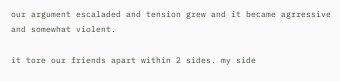our argument escaladed and tension grew and it became agrressive and somewhat violent.

it tore our friends apart within 2 sides. my side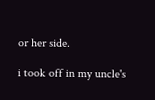or her side.

i took off in my uncle's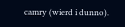camry (wierd i dunno).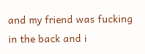and my friend was fucking in the back and i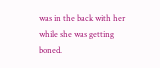was in the back with her while she was getting boned.